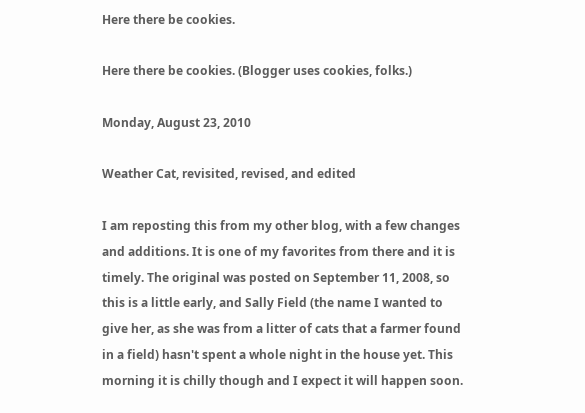Here there be cookies.

Here there be cookies. (Blogger uses cookies, folks.)

Monday, August 23, 2010

Weather Cat, revisited, revised, and edited

I am reposting this from my other blog, with a few changes and additions. It is one of my favorites from there and it is timely. The original was posted on September 11, 2008, so this is a little early, and Sally Field (the name I wanted to give her, as she was from a litter of cats that a farmer found in a field) hasn't spent a whole night in the house yet. This morning it is chilly though and I expect it will happen soon.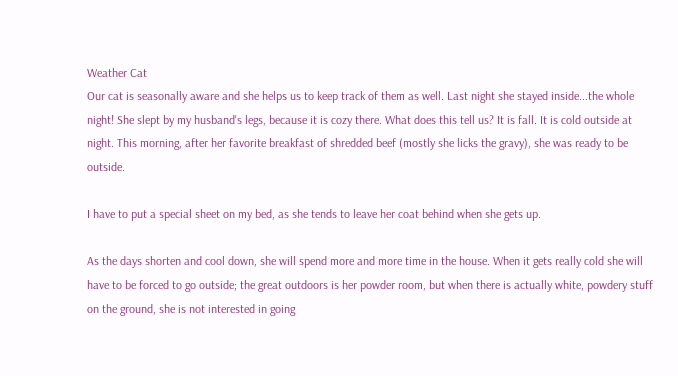Weather Cat
Our cat is seasonally aware and she helps us to keep track of them as well. Last night she stayed inside...the whole night! She slept by my husband's legs, because it is cozy there. What does this tell us? It is fall. It is cold outside at night. This morning, after her favorite breakfast of shredded beef (mostly she licks the gravy), she was ready to be outside.

I have to put a special sheet on my bed, as she tends to leave her coat behind when she gets up.

As the days shorten and cool down, she will spend more and more time in the house. When it gets really cold she will have to be forced to go outside; the great outdoors is her powder room, but when there is actually white, powdery stuff on the ground, she is not interested in going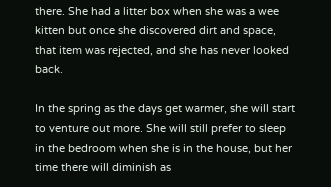there. She had a litter box when she was a wee kitten but once she discovered dirt and space, that item was rejected, and she has never looked back.

In the spring as the days get warmer, she will start to venture out more. She will still prefer to sleep in the bedroom when she is in the house, but her time there will diminish as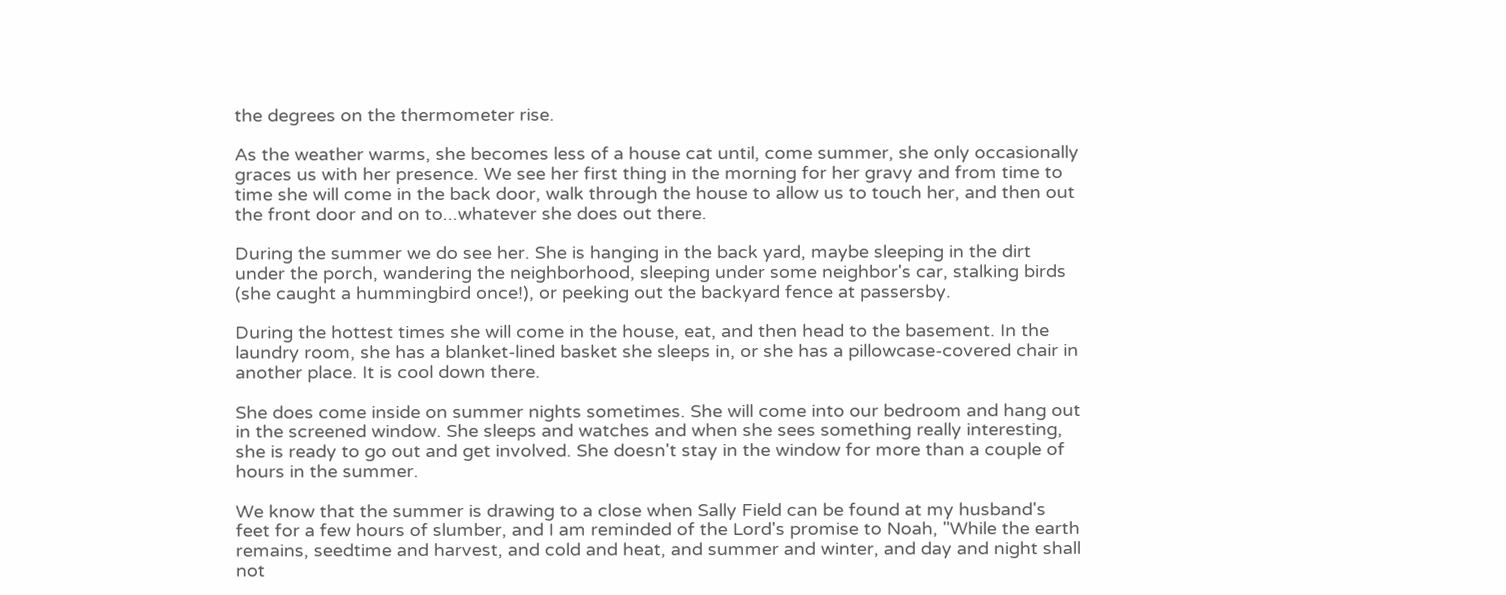the degrees on the thermometer rise.

As the weather warms, she becomes less of a house cat until, come summer, she only occasionally graces us with her presence. We see her first thing in the morning for her gravy and from time to time she will come in the back door, walk through the house to allow us to touch her, and then out the front door and on to...whatever she does out there.

During the summer we do see her. She is hanging in the back yard, maybe sleeping in the dirt under the porch, wandering the neighborhood, sleeping under some neighbor's car, stalking birds (she caught a hummingbird once!), or peeking out the backyard fence at passersby.

During the hottest times she will come in the house, eat, and then head to the basement. In the laundry room, she has a blanket-lined basket she sleeps in, or she has a pillowcase-covered chair in another place. It is cool down there.

She does come inside on summer nights sometimes. She will come into our bedroom and hang out in the screened window. She sleeps and watches and when she sees something really interesting, she is ready to go out and get involved. She doesn't stay in the window for more than a couple of hours in the summer.

We know that the summer is drawing to a close when Sally Field can be found at my husband's feet for a few hours of slumber, and I am reminded of the Lord's promise to Noah, "While the earth remains, seedtime and harvest, and cold and heat, and summer and winter, and day and night shall not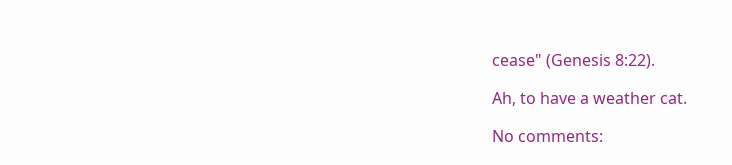cease" (Genesis 8:22).

Ah, to have a weather cat.

No comments: